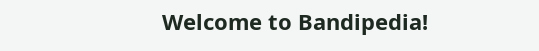Welcome to Bandipedia!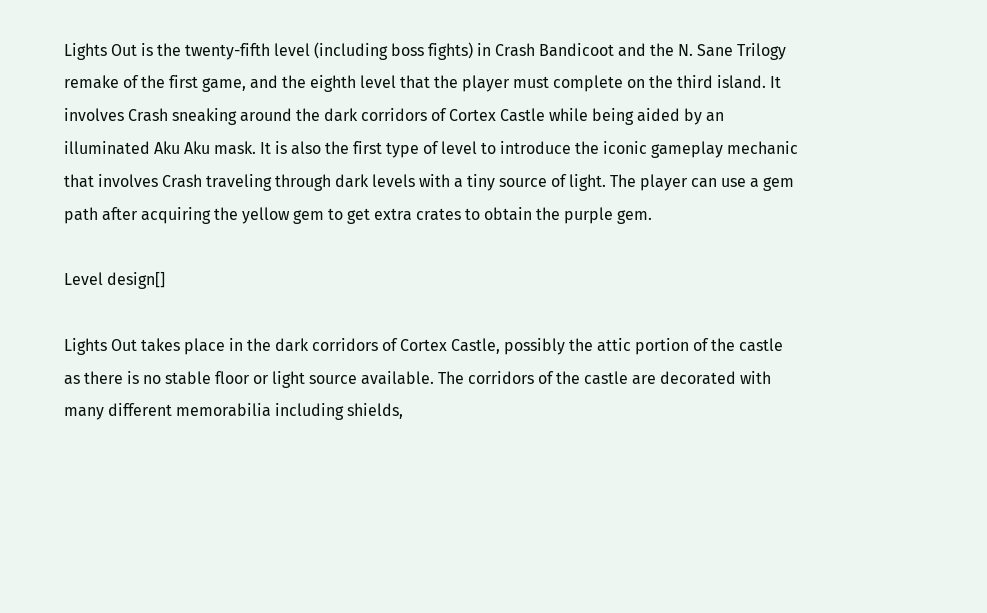Lights Out is the twenty-fifth level (including boss fights) in Crash Bandicoot and the N. Sane Trilogy remake of the first game, and the eighth level that the player must complete on the third island. It involves Crash sneaking around the dark corridors of Cortex Castle while being aided by an illuminated Aku Aku mask. It is also the first type of level to introduce the iconic gameplay mechanic that involves Crash traveling through dark levels with a tiny source of light. The player can use a gem path after acquiring the yellow gem to get extra crates to obtain the purple gem.

Level design[]

Lights Out takes place in the dark corridors of Cortex Castle, possibly the attic portion of the castle as there is no stable floor or light source available. The corridors of the castle are decorated with many different memorabilia including shields,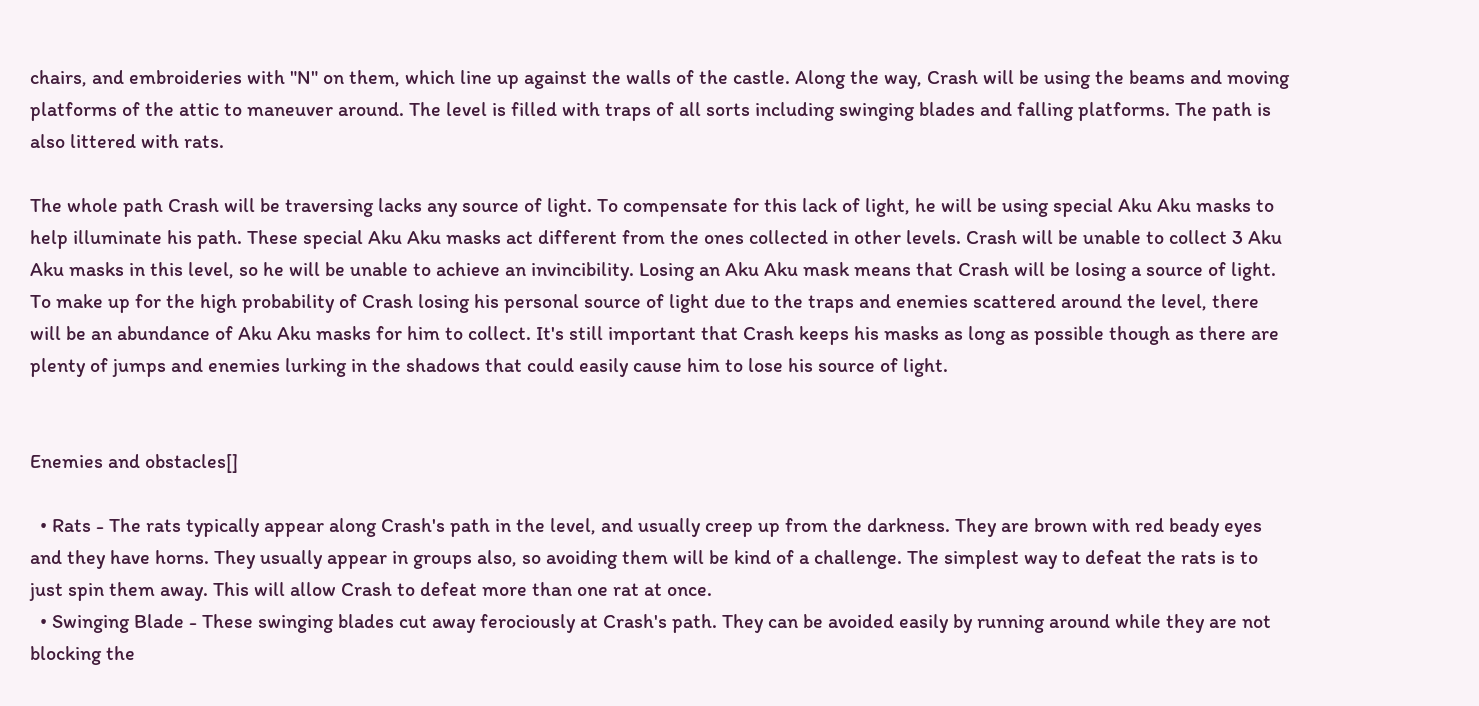chairs, and embroideries with "N" on them, which line up against the walls of the castle. Along the way, Crash will be using the beams and moving platforms of the attic to maneuver around. The level is filled with traps of all sorts including swinging blades and falling platforms. The path is also littered with rats.

The whole path Crash will be traversing lacks any source of light. To compensate for this lack of light, he will be using special Aku Aku masks to help illuminate his path. These special Aku Aku masks act different from the ones collected in other levels. Crash will be unable to collect 3 Aku Aku masks in this level, so he will be unable to achieve an invincibility. Losing an Aku Aku mask means that Crash will be losing a source of light. To make up for the high probability of Crash losing his personal source of light due to the traps and enemies scattered around the level, there will be an abundance of Aku Aku masks for him to collect. It's still important that Crash keeps his masks as long as possible though as there are plenty of jumps and enemies lurking in the shadows that could easily cause him to lose his source of light.


Enemies and obstacles[]

  • Rats - The rats typically appear along Crash's path in the level, and usually creep up from the darkness. They are brown with red beady eyes and they have horns. They usually appear in groups also, so avoiding them will be kind of a challenge. The simplest way to defeat the rats is to just spin them away. This will allow Crash to defeat more than one rat at once.
  • Swinging Blade - These swinging blades cut away ferociously at Crash's path. They can be avoided easily by running around while they are not blocking the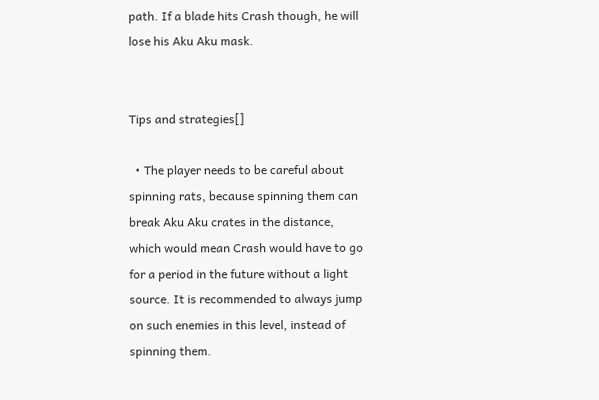path. If a blade hits Crash though, he will lose his Aku Aku mask.


Tips and strategies[]

  • The player needs to be careful about spinning rats, because spinning them can break Aku Aku crates in the distance, which would mean Crash would have to go for a period in the future without a light source. It is recommended to always jump on such enemies in this level, instead of spinning them.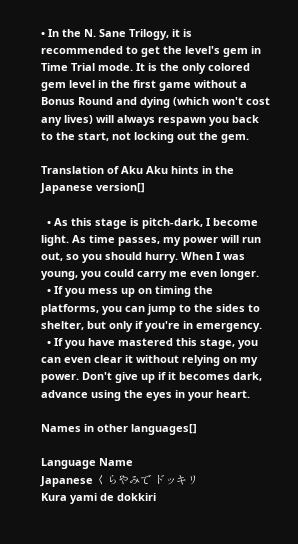• In the N. Sane Trilogy, it is recommended to get the level's gem in Time Trial mode. It is the only colored gem level in the first game without a Bonus Round and dying (which won't cost any lives) will always respawn you back to the start, not locking out the gem.

Translation of Aku Aku hints in the Japanese version[]

  • As this stage is pitch-dark, I become light. As time passes, my power will run out, so you should hurry. When I was young, you could carry me even longer.
  • If you mess up on timing the platforms, you can jump to the sides to shelter, but only if you're in emergency.
  • If you have mastered this stage, you can even clear it without relying on my power. Don't give up if it becomes dark, advance using the eyes in your heart.

Names in other languages[]

Language Name
Japanese くらやみで ドッキリ
Kura yami de dokkiri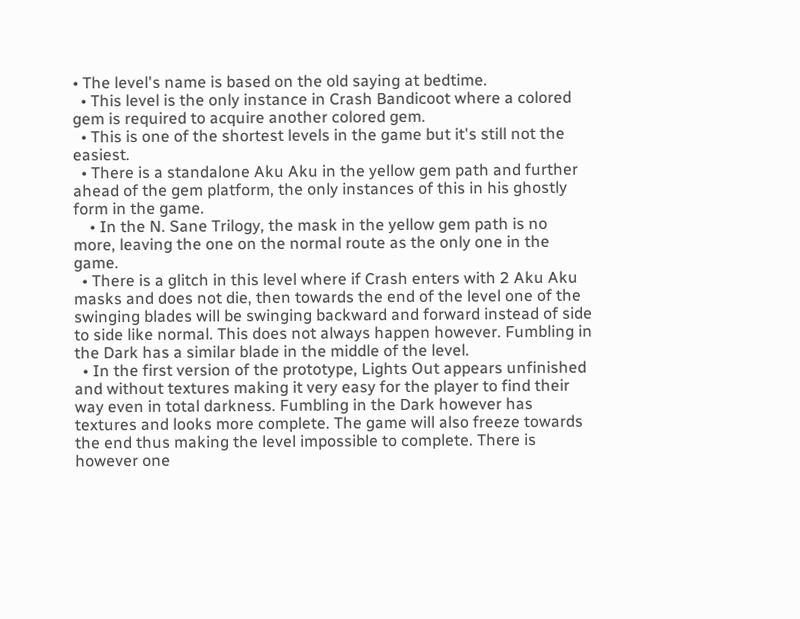• The level's name is based on the old saying at bedtime.
  • This level is the only instance in Crash Bandicoot where a colored gem is required to acquire another colored gem.
  • This is one of the shortest levels in the game but it's still not the easiest.
  • There is a standalone Aku Aku in the yellow gem path and further ahead of the gem platform, the only instances of this in his ghostly form in the game.
    • In the N. Sane Trilogy, the mask in the yellow gem path is no more, leaving the one on the normal route as the only one in the game.
  • There is a glitch in this level where if Crash enters with 2 Aku Aku masks and does not die, then towards the end of the level one of the swinging blades will be swinging backward and forward instead of side to side like normal. This does not always happen however. Fumbling in the Dark has a similar blade in the middle of the level.
  • In the first version of the prototype, Lights Out appears unfinished and without textures making it very easy for the player to find their way even in total darkness. Fumbling in the Dark however has textures and looks more complete. The game will also freeze towards the end thus making the level impossible to complete. There is however one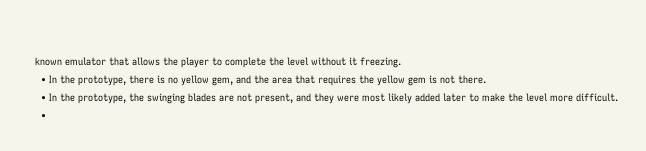known emulator that allows the player to complete the level without it freezing.
  • In the prototype, there is no yellow gem, and the area that requires the yellow gem is not there.
  • In the prototype, the swinging blades are not present, and they were most likely added later to make the level more difficult.
  •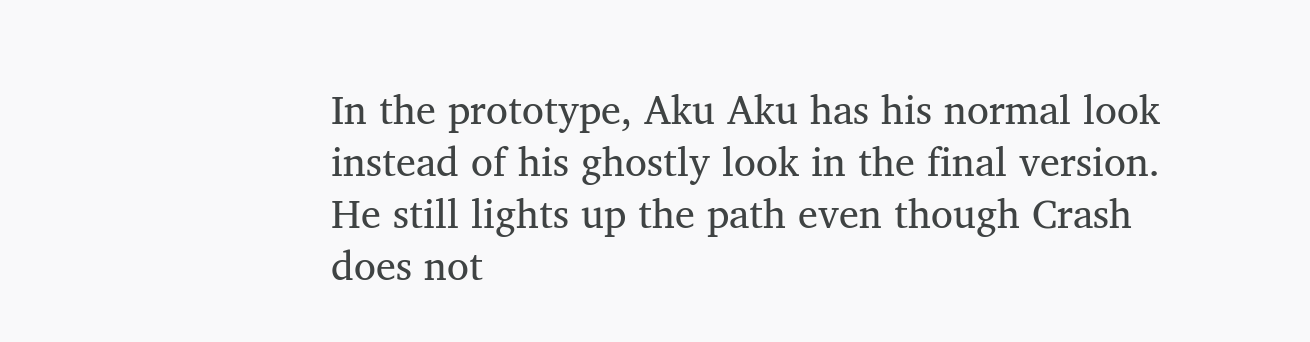In the prototype, Aku Aku has his normal look instead of his ghostly look in the final version. He still lights up the path even though Crash does not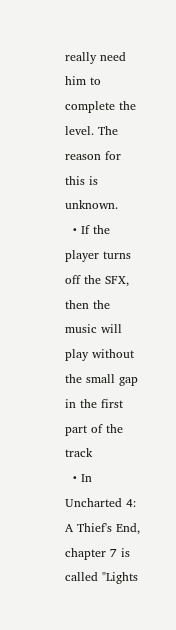really need him to complete the level. The reason for this is unknown.
  • If the player turns off the SFX, then the music will play without the small gap in the first part of the track
  • In Uncharted 4: A Thief's End, chapter 7 is called "Lights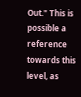Out." This is possible a reference towards this level, as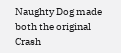Naughty Dog made both the original Crash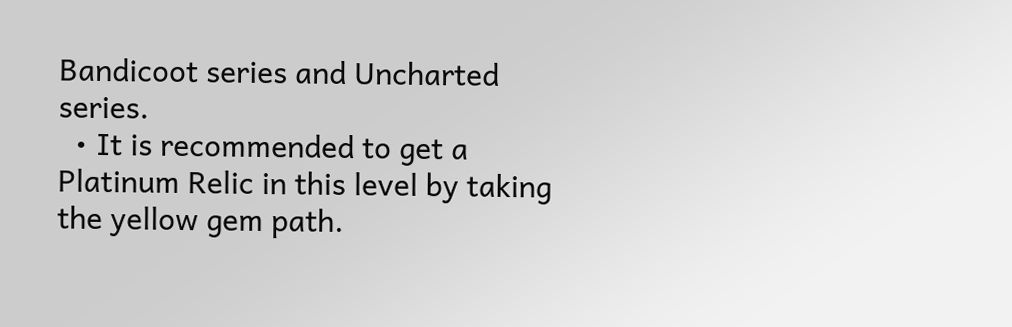Bandicoot series and Uncharted series.
  • It is recommended to get a Platinum Relic in this level by taking the yellow gem path.